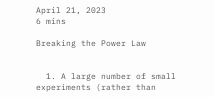April 21, 2023
6 mins

Breaking the Power Law


  1. A large number of small experiments (rather than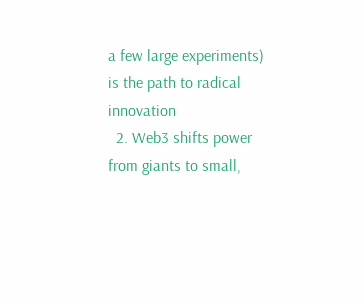a few large experiments) is the path to radical innovation
  2. Web3 shifts power from giants to small,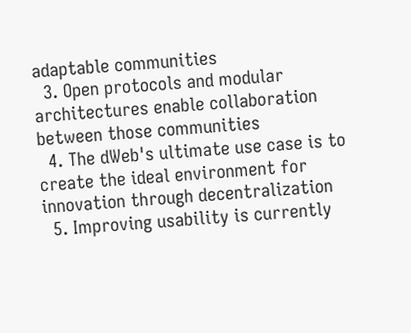adaptable communities
  3. Open protocols and modular architectures enable collaboration between those communities
  4. The dWeb's ultimate use case is to create the ideal environment for innovation through decentralization
  5. Improving usability is currently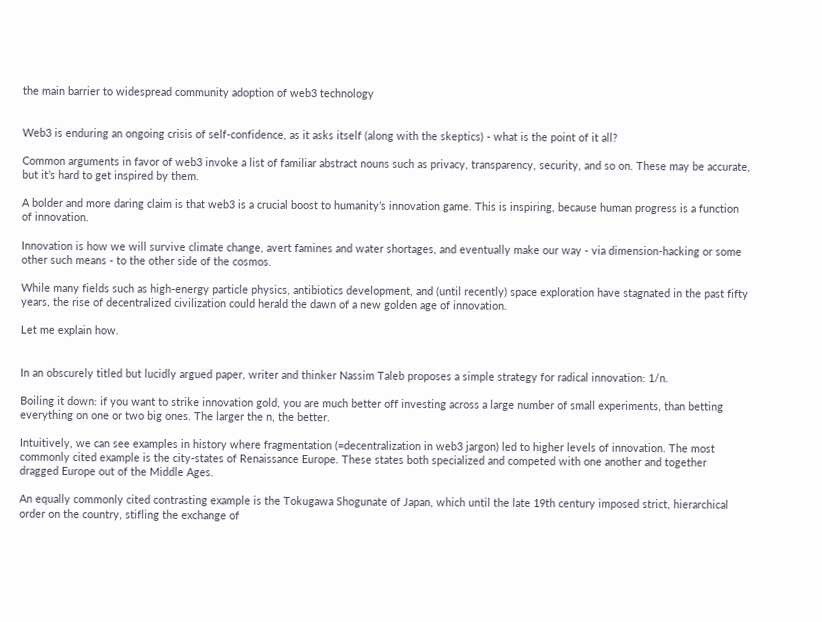the main barrier to widespread community adoption of web3 technology


Web3 is enduring an ongoing crisis of self-confidence, as it asks itself (along with the skeptics) - what is the point of it all?

Common arguments in favor of web3 invoke a list of familiar abstract nouns such as privacy, transparency, security, and so on. These may be accurate, but it’s hard to get inspired by them.

A bolder and more daring claim is that web3 is a crucial boost to humanity’s innovation game. This is inspiring, because human progress is a function of innovation.

Innovation is how we will survive climate change, avert famines and water shortages, and eventually make our way - via dimension-hacking or some other such means - to the other side of the cosmos.

While many fields such as high-energy particle physics, antibiotics development, and (until recently) space exploration have stagnated in the past fifty years, the rise of decentralized civilization could herald the dawn of a new golden age of innovation.

Let me explain how.


In an obscurely titled but lucidly argued paper, writer and thinker Nassim Taleb proposes a simple strategy for radical innovation: 1/n.

Boiling it down: if you want to strike innovation gold, you are much better off investing across a large number of small experiments, than betting everything on one or two big ones. The larger the n, the better.

Intuitively, we can see examples in history where fragmentation (=decentralization in web3 jargon) led to higher levels of innovation. The most commonly cited example is the city-states of Renaissance Europe. These states both specialized and competed with one another and together dragged Europe out of the Middle Ages.

An equally commonly cited contrasting example is the Tokugawa Shogunate of Japan, which until the late 19th century imposed strict, hierarchical order on the country, stifling the exchange of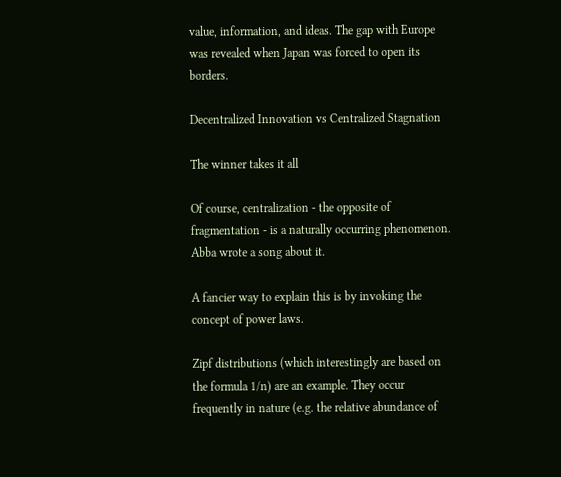value, information, and ideas. The gap with Europe was revealed when Japan was forced to open its borders.

Decentralized Innovation vs Centralized Stagnation

The winner takes it all

Of course, centralization - the opposite of fragmentation - is a naturally occurring phenomenon. Abba wrote a song about it.

A fancier way to explain this is by invoking the concept of power laws.

Zipf distributions (which interestingly are based on the formula 1/n) are an example. They occur frequently in nature (e.g. the relative abundance of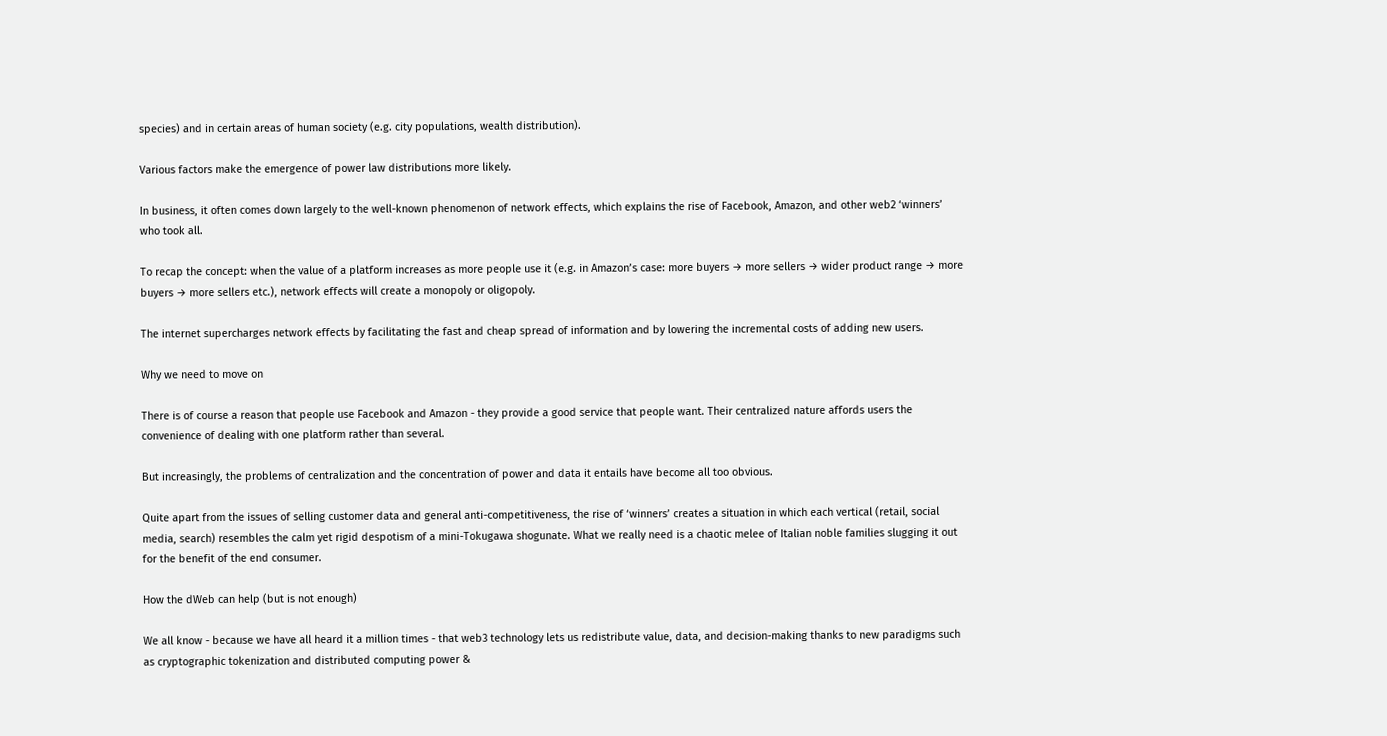species) and in certain areas of human society (e.g. city populations, wealth distribution).

Various factors make the emergence of power law distributions more likely.

In business, it often comes down largely to the well-known phenomenon of network effects, which explains the rise of Facebook, Amazon, and other web2 ‘winners’ who took all.

To recap the concept: when the value of a platform increases as more people use it (e.g. in Amazon’s case: more buyers → more sellers → wider product range → more buyers → more sellers etc.), network effects will create a monopoly or oligopoly.

The internet supercharges network effects by facilitating the fast and cheap spread of information and by lowering the incremental costs of adding new users.

Why we need to move on

There is of course a reason that people use Facebook and Amazon - they provide a good service that people want. Their centralized nature affords users the convenience of dealing with one platform rather than several.

But increasingly, the problems of centralization and the concentration of power and data it entails have become all too obvious.

Quite apart from the issues of selling customer data and general anti-competitiveness, the rise of ‘winners’ creates a situation in which each vertical (retail, social media, search) resembles the calm yet rigid despotism of a mini-Tokugawa shogunate. What we really need is a chaotic melee of Italian noble families slugging it out for the benefit of the end consumer.

How the dWeb can help (but is not enough)

We all know - because we have all heard it a million times - that web3 technology lets us redistribute value, data, and decision-making thanks to new paradigms such as cryptographic tokenization and distributed computing power &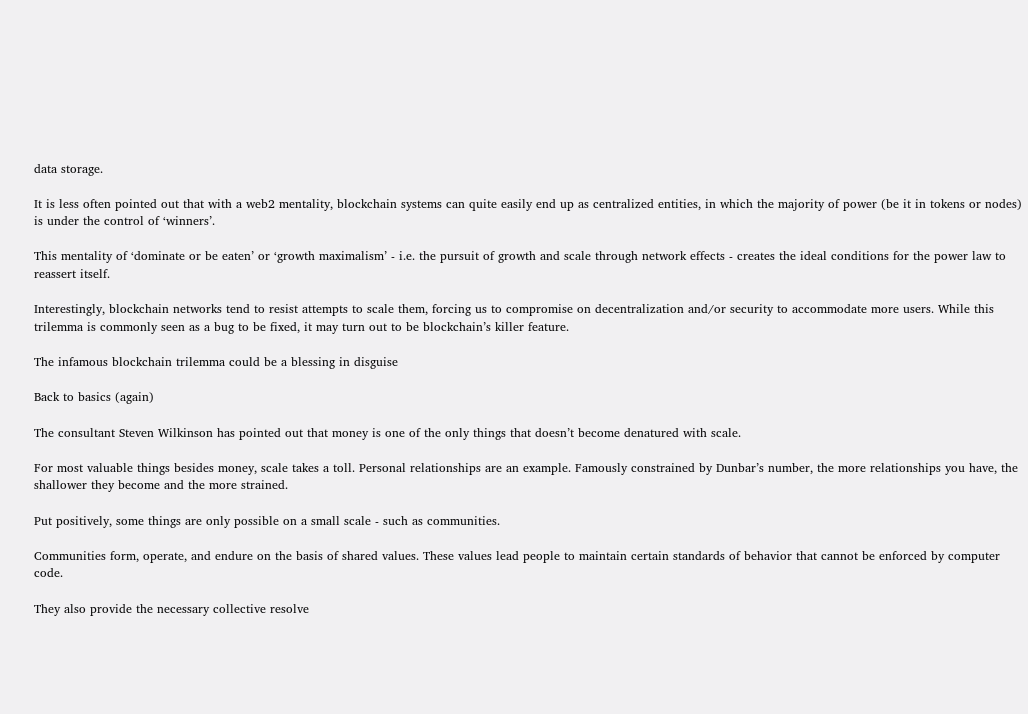data storage.

It is less often pointed out that with a web2 mentality, blockchain systems can quite easily end up as centralized entities, in which the majority of power (be it in tokens or nodes) is under the control of ‘winners’.

This mentality of ‘dominate or be eaten’ or ‘growth maximalism’ - i.e. the pursuit of growth and scale through network effects - creates the ideal conditions for the power law to reassert itself.

Interestingly, blockchain networks tend to resist attempts to scale them, forcing us to compromise on decentralization and/or security to accommodate more users. While this trilemma is commonly seen as a bug to be fixed, it may turn out to be blockchain’s killer feature.

The infamous blockchain trilemma could be a blessing in disguise

Back to basics (again)

The consultant Steven Wilkinson has pointed out that money is one of the only things that doesn’t become denatured with scale.

For most valuable things besides money, scale takes a toll. Personal relationships are an example. Famously constrained by Dunbar’s number, the more relationships you have, the shallower they become and the more strained.

Put positively, some things are only possible on a small scale - such as communities.

Communities form, operate, and endure on the basis of shared values. These values lead people to maintain certain standards of behavior that cannot be enforced by computer code.

They also provide the necessary collective resolve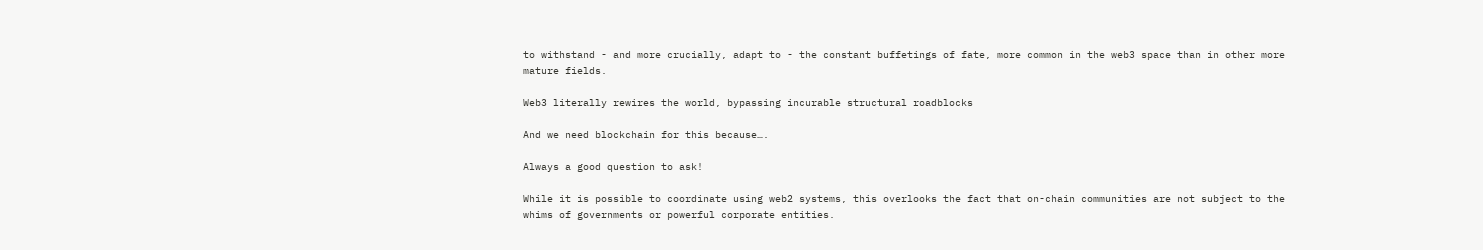to withstand - and more crucially, adapt to - the constant buffetings of fate, more common in the web3 space than in other more mature fields.

Web3 literally rewires the world, bypassing incurable structural roadblocks

And we need blockchain for this because….

Always a good question to ask!

While it is possible to coordinate using web2 systems, this overlooks the fact that on-chain communities are not subject to the whims of governments or powerful corporate entities.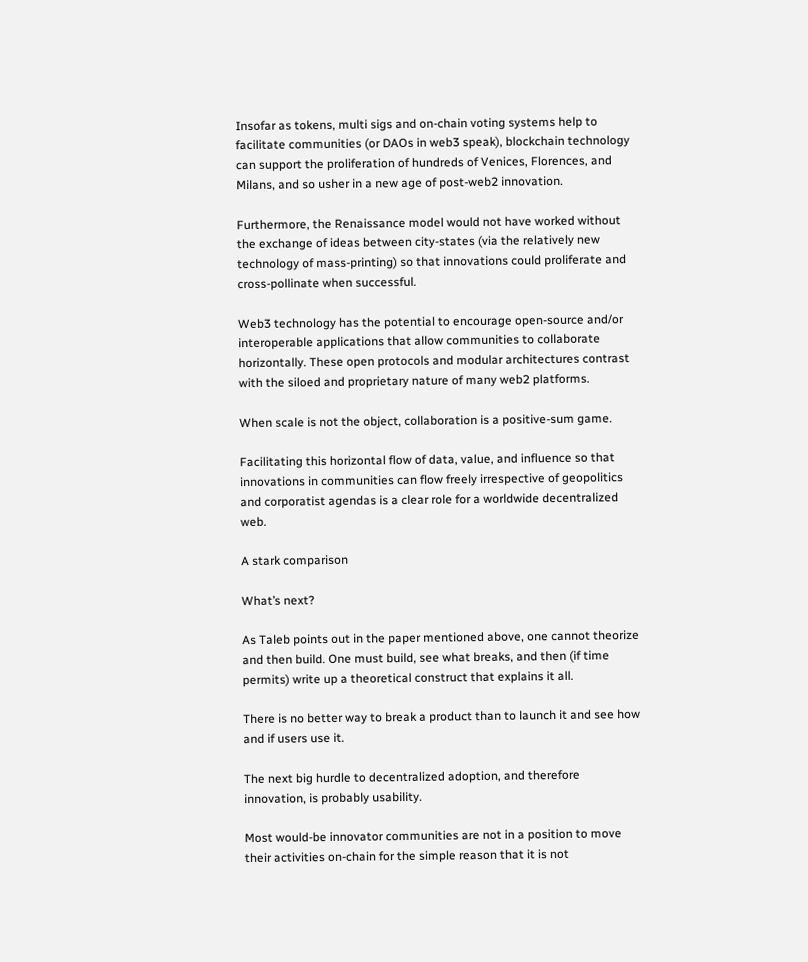Insofar as tokens, multi sigs and on-chain voting systems help to facilitate communities (or DAOs in web3 speak), blockchain technology can support the proliferation of hundreds of Venices, Florences, and Milans, and so usher in a new age of post-web2 innovation.

Furthermore, the Renaissance model would not have worked without the exchange of ideas between city-states (via the relatively new technology of mass-printing) so that innovations could proliferate and cross-pollinate when successful.

Web3 technology has the potential to encourage open-source and/or interoperable applications that allow communities to collaborate horizontally. These open protocols and modular architectures contrast with the siloed and proprietary nature of many web2 platforms.

When scale is not the object, collaboration is a positive-sum game.

Facilitating this horizontal flow of data, value, and influence so that innovations in communities can flow freely irrespective of geopolitics and corporatist agendas is a clear role for a worldwide decentralized web.

A stark comparison

What’s next?

As Taleb points out in the paper mentioned above, one cannot theorize and then build. One must build, see what breaks, and then (if time permits) write up a theoretical construct that explains it all.

There is no better way to break a product than to launch it and see how and if users use it.

The next big hurdle to decentralized adoption, and therefore innovation, is probably usability.

Most would-be innovator communities are not in a position to move their activities on-chain for the simple reason that it is not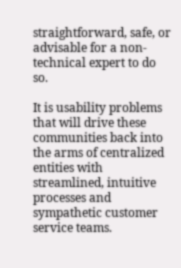straightforward, safe, or advisable for a non-technical expert to do so.

It is usability problems that will drive these communities back into the arms of centralized entities with streamlined, intuitive processes and sympathetic customer service teams.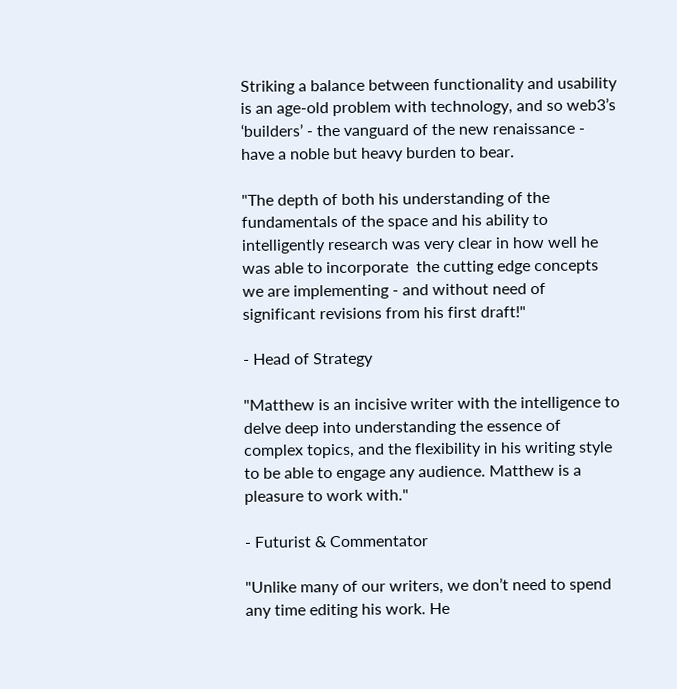Striking a balance between functionality and usability is an age-old problem with technology, and so web3’s ‘builders’ - the vanguard of the new renaissance - have a noble but heavy burden to bear.

"The depth of both his understanding of the fundamentals of the space and his ability to intelligently research was very clear in how well he was able to incorporate  the cutting edge concepts we are implementing - and without need of significant revisions from his first draft!"

- Head of Strategy

"Matthew is an incisive writer with the intelligence to delve deep into understanding the essence of complex topics, and the flexibility in his writing style to be able to engage any audience. Matthew is a pleasure to work with."

- Futurist & Commentator

"Unlike many of our writers, we don’t need to spend any time editing his work. He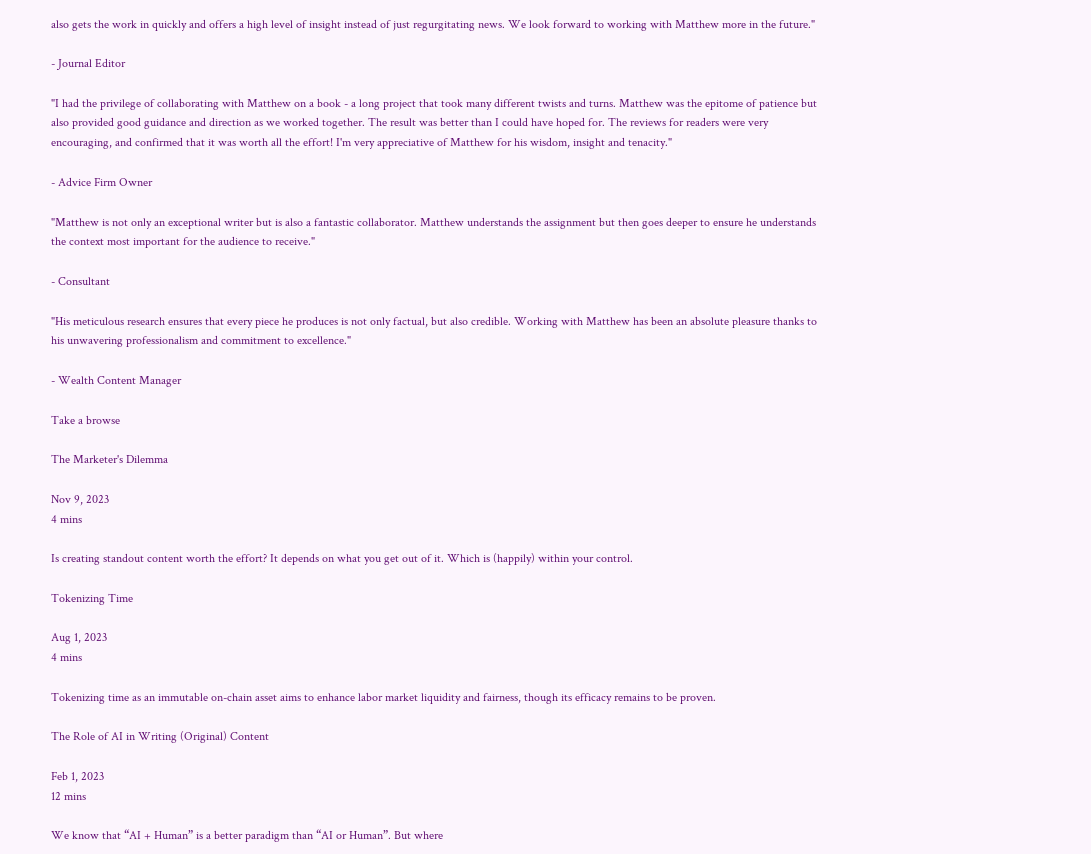also gets the work in quickly and offers a high level of insight instead of just regurgitating news. We look forward to working with Matthew more in the future."

- Journal Editor

"I had the privilege of collaborating with Matthew on a book - a long project that took many different twists and turns. Matthew was the epitome of patience but also provided good guidance and direction as we worked together. The result was better than I could have hoped for. The reviews for readers were very encouraging, and confirmed that it was worth all the effort! I'm very appreciative of Matthew for his wisdom, insight and tenacity."

- Advice Firm Owner

"Matthew is not only an exceptional writer but is also a fantastic collaborator. Matthew understands the assignment but then goes deeper to ensure he understands the context most important for the audience to receive."

- Consultant

"His meticulous research ensures that every piece he produces is not only factual, but also credible. Working with Matthew has been an absolute pleasure thanks to his unwavering professionalism and commitment to excellence."

- Wealth Content Manager

Take a browse

The Marketer's Dilemma

Nov 9, 2023
4 mins

Is creating standout content worth the effort? It depends on what you get out of it. Which is (happily) within your control.

Tokenizing Time

Aug 1, 2023
4 mins

Tokenizing time as an immutable on-chain asset aims to enhance labor market liquidity and fairness, though its efficacy remains to be proven.

The Role of AI in Writing (Original) Content

Feb 1, 2023
12 mins

We know that “AI + Human” is a better paradigm than “AI or Human”. But where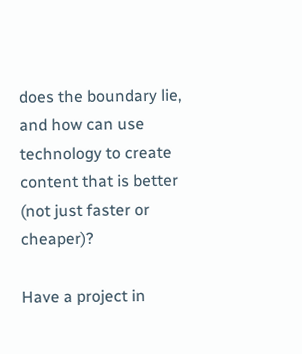does the boundary lie, and how can use technology to create content that is better (not just faster or cheaper)?

Have a project in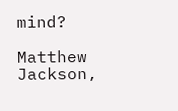mind?

Matthew Jackson,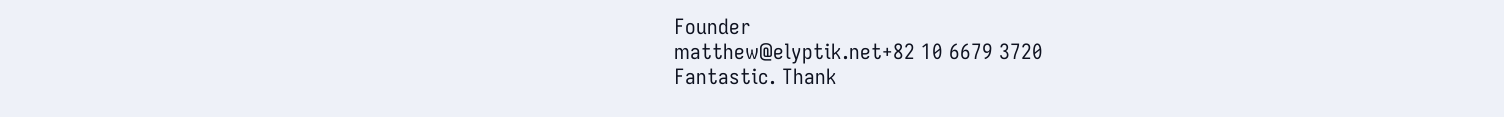Founder
matthew@elyptik.net+82 10 6679 3720
Fantastic. Thank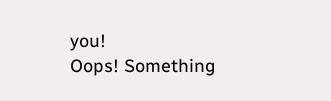you!
Oops! Something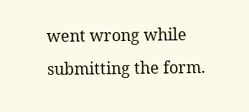went wrong while submitting the form.